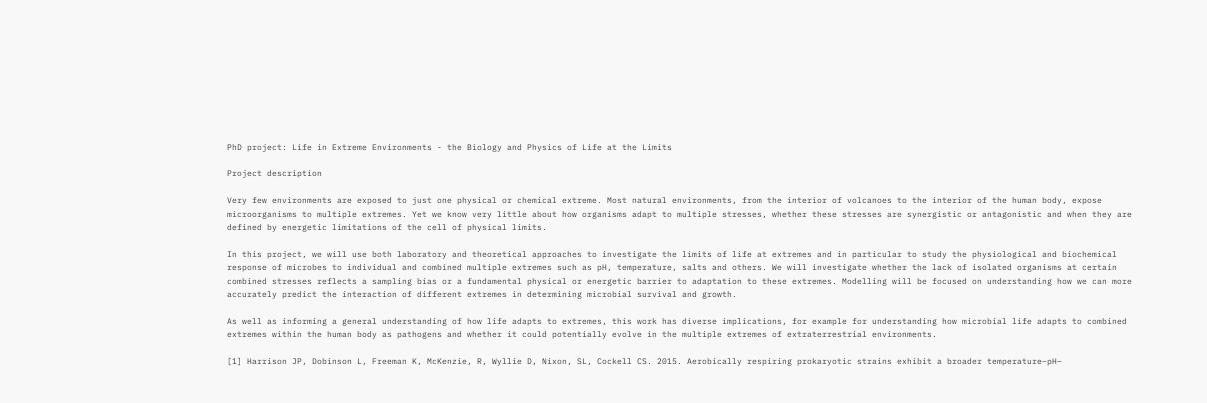PhD project: Life in Extreme Environments - the Biology and Physics of Life at the Limits

Project description

Very few environments are exposed to just one physical or chemical extreme. Most natural environments, from the interior of volcanoes to the interior of the human body, expose microorganisms to multiple extremes. Yet we know very little about how organisms adapt to multiple stresses, whether these stresses are synergistic or antagonistic and when they are defined by energetic limitations of the cell of physical limits.

In this project, we will use both laboratory and theoretical approaches to investigate the limits of life at extremes and in particular to study the physiological and biochemical response of microbes to individual and combined multiple extremes such as pH, temperature, salts and others. We will investigate whether the lack of isolated organisms at certain combined stresses reflects a sampling bias or a fundamental physical or energetic barrier to adaptation to these extremes. Modelling will be focused on understanding how we can more accurately predict the interaction of different extremes in determining microbial survival and growth.

As well as informing a general understanding of how life adapts to extremes, this work has diverse implications, for example for understanding how microbial life adapts to combined extremes within the human body as pathogens and whether it could potentially evolve in the multiple extremes of extraterrestrial environments.

[1] Harrison JP, Dobinson L, Freeman K, McKenzie, R, Wyllie D, Nixon, SL, Cockell CS. 2015. Aerobically respiring prokaryotic strains exhibit a broader temperature–pH–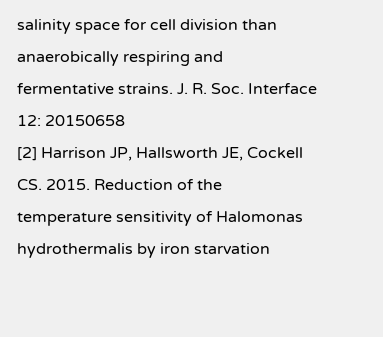salinity space for cell division than anaerobically respiring and fermentative strains. J. R. Soc. Interface 12: 20150658
[2] Harrison JP, Hallsworth JE, Cockell CS. 2015. Reduction of the temperature sensitivity of Halomonas hydrothermalis by iron starvation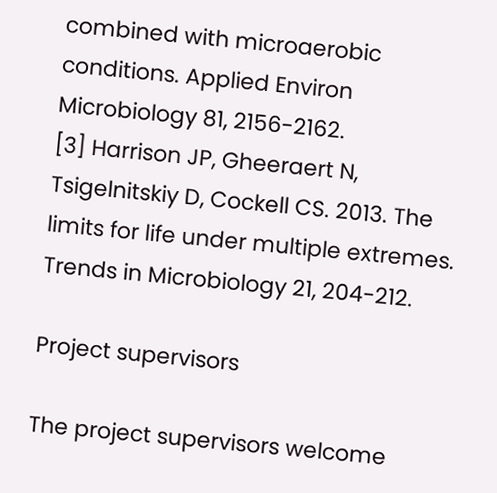combined with microaerobic conditions. Applied Environ Microbiology 81, 2156-2162.
[3] Harrison JP, Gheeraert N, Tsigelnitskiy D, Cockell CS. 2013. The limits for life under multiple extremes. Trends in Microbiology 21, 204-212.

Project supervisors

The project supervisors welcome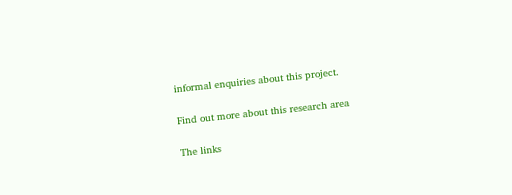informal enquiries about this project.

Find out more about this research area

The links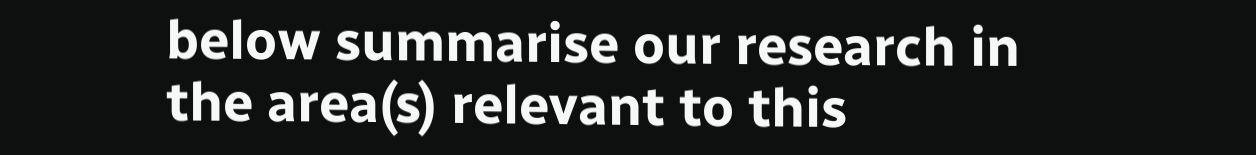below summarise our research in the area(s) relevant to this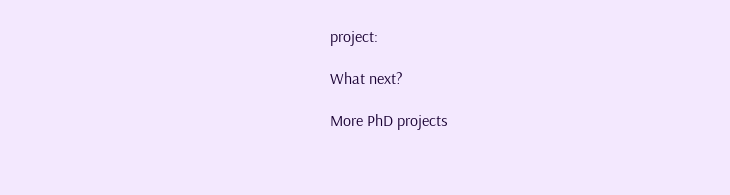project:

What next?

More PhD projects